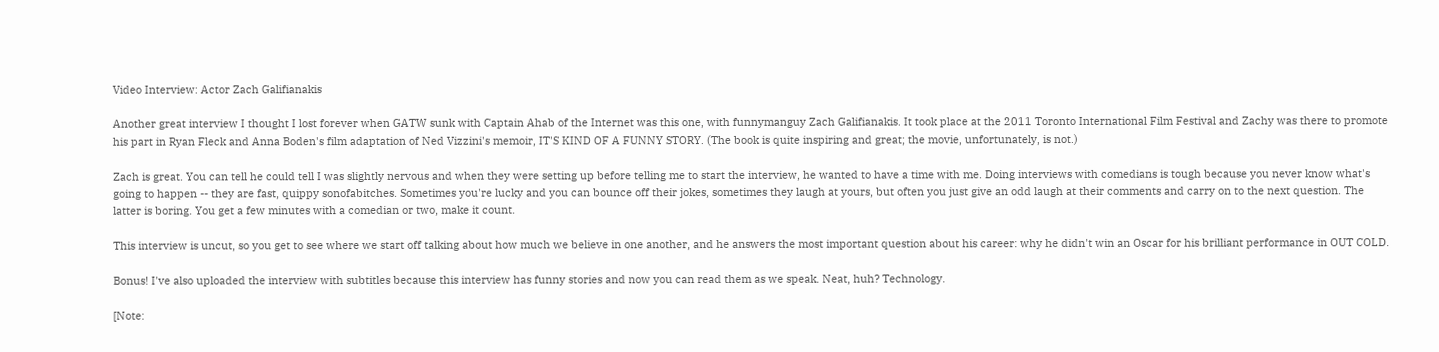Video Interview: Actor Zach Galifianakis

Another great interview I thought I lost forever when GATW sunk with Captain Ahab of the Internet was this one, with funnymanguy Zach Galifianakis. It took place at the 2011 Toronto International Film Festival and Zachy was there to promote his part in Ryan Fleck and Anna Boden's film adaptation of Ned Vizzini's memoir, IT'S KIND OF A FUNNY STORY. (The book is quite inspiring and great; the movie, unfortunately, is not.)

Zach is great. You can tell he could tell I was slightly nervous and when they were setting up before telling me to start the interview, he wanted to have a time with me. Doing interviews with comedians is tough because you never know what's going to happen -- they are fast, quippy sonofabitches. Sometimes you're lucky and you can bounce off their jokes, sometimes they laugh at yours, but often you just give an odd laugh at their comments and carry on to the next question. The latter is boring. You get a few minutes with a comedian or two, make it count.

This interview is uncut, so you get to see where we start off talking about how much we believe in one another, and he answers the most important question about his career: why he didn't win an Oscar for his brilliant performance in OUT COLD.

Bonus! I've also uploaded the interview with subtitles because this interview has funny stories and now you can read them as we speak. Neat, huh? Technology.

[Note: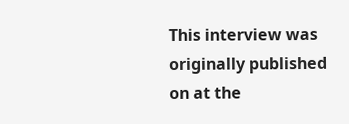This interview was originally published on at the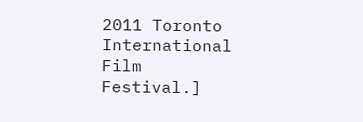2011 Toronto International Film Festival.]